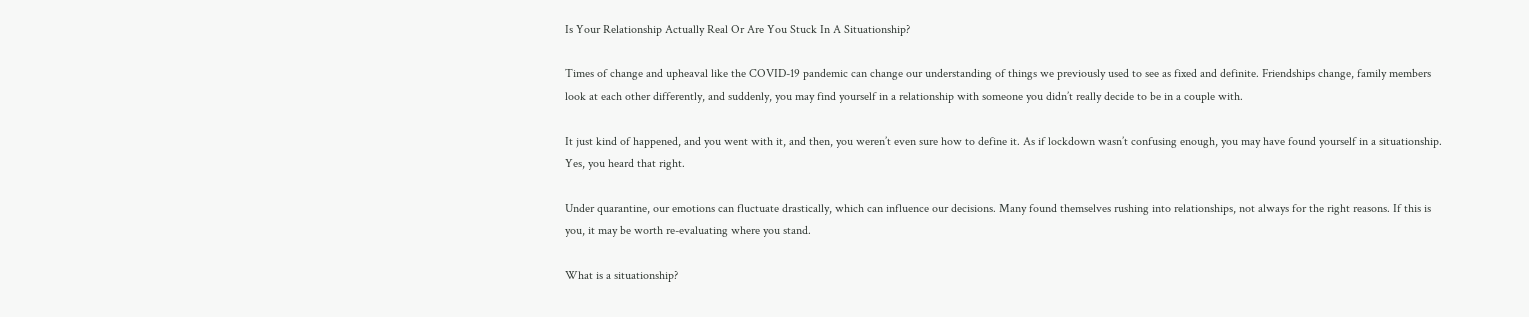Is Your Relationship Actually Real Or Are You Stuck In A Situationship?

Times of change and upheaval like the COVID-19 pandemic can change our understanding of things we previously used to see as fixed and definite. Friendships change, family members look at each other differently, and suddenly, you may find yourself in a relationship with someone you didn’t really decide to be in a couple with.

It just kind of happened, and you went with it, and then, you weren’t even sure how to define it. As if lockdown wasn’t confusing enough, you may have found yourself in a situationship. Yes, you heard that right.

Under quarantine, our emotions can fluctuate drastically, which can influence our decisions. Many found themselves rushing into relationships, not always for the right reasons. If this is you, it may be worth re-evaluating where you stand.

What is a situationship?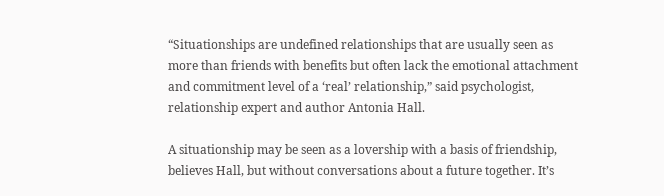“Situationships are undefined relationships that are usually seen as more than friends with benefits but often lack the emotional attachment and commitment level of a ‘real’ relationship,” said psychologist, relationship expert and author Antonia Hall.

A situationship may be seen as a lovership with a basis of friendship, believes Hall, but without conversations about a future together. It’s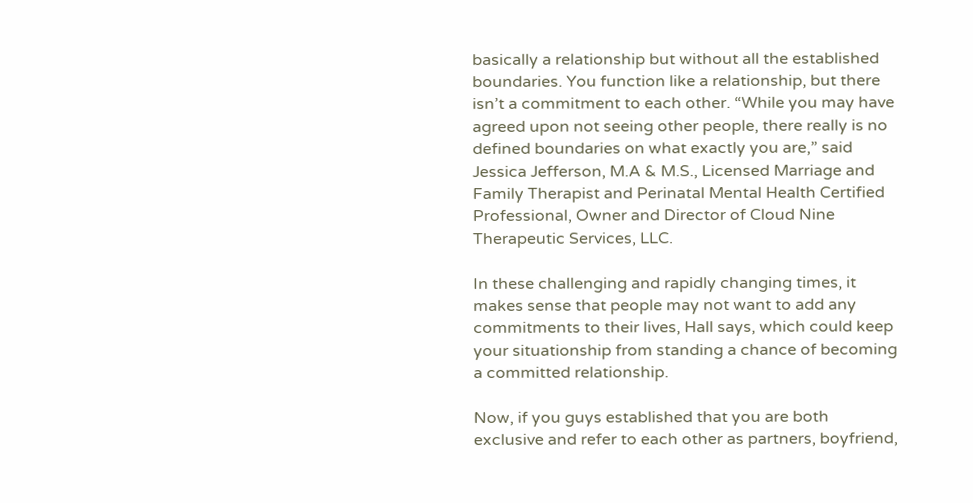basically a relationship but without all the established boundaries. You function like a relationship, but there isn’t a commitment to each other. “While you may have agreed upon not seeing other people, there really is no defined boundaries on what exactly you are,” said Jessica Jefferson, M.A & M.S., Licensed Marriage and Family Therapist and Perinatal Mental Health Certified Professional, Owner and Director of Cloud Nine Therapeutic Services, LLC.

In these challenging and rapidly changing times, it makes sense that people may not want to add any commitments to their lives, Hall says, which could keep your situationship from standing a chance of becoming a committed relationship.

Now, if you guys established that you are both exclusive and refer to each other as partners, boyfriend,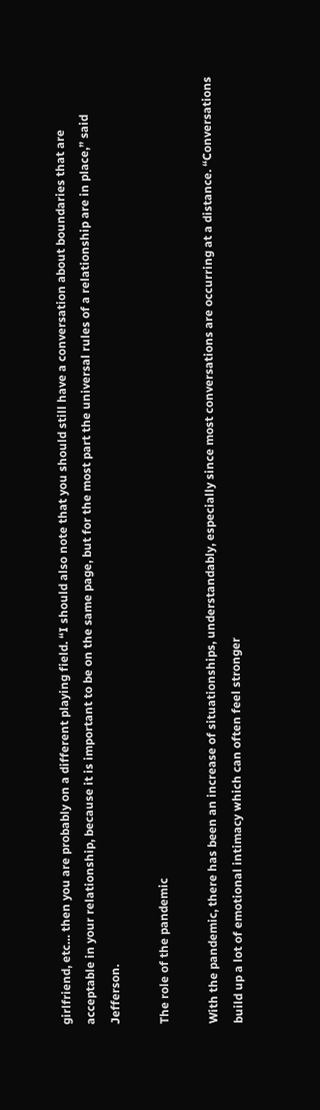girlfriend, etc… then you are probably on a different playing field. “I should also note that you should still have a conversation about boundaries that are acceptable in your relationship, because it is important to be on the same page, but for the most part the universal rules of a relationship are in place,” said Jefferson.

The role of the pandemic

With the pandemic, there has been an increase of situationships, understandably, especially since most conversations are occurring at a distance. “Conversations build up a lot of emotional intimacy which can often feel stronger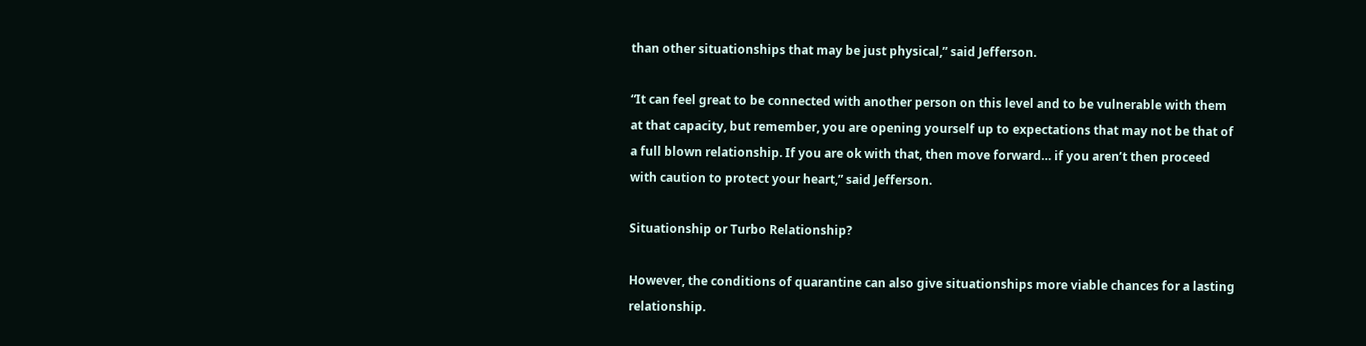than other situationships that may be just physical,” said Jefferson.

“It can feel great to be connected with another person on this level and to be vulnerable with them at that capacity, but remember, you are opening yourself up to expectations that may not be that of a full blown relationship. If you are ok with that, then move forward… if you aren’t then proceed with caution to protect your heart,” said Jefferson.

Situationship or Turbo Relationship?

However, the conditions of quarantine can also give situationships more viable chances for a lasting relationship.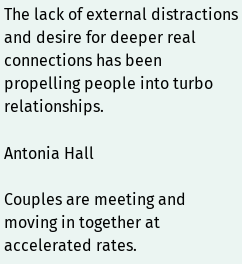The lack of external distractions and desire for deeper real connections has been propelling people into turbo relationships.

Antonia Hall

Couples are meeting and moving in together at accelerated rates.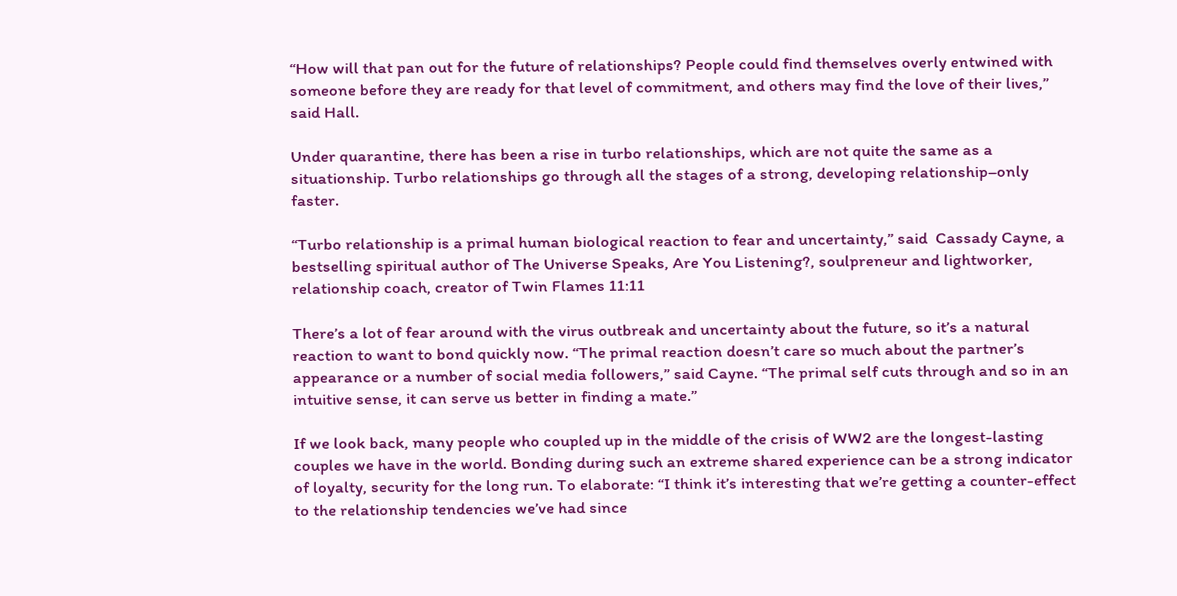“How will that pan out for the future of relationships? People could find themselves overly entwined with someone before they are ready for that level of commitment, and others may find the love of their lives,” said Hall.

Under quarantine, there has been a rise in turbo relationships, which are not quite the same as a situationship. Turbo relationships go through all the stages of a strong, developing relationship–only faster.

“Turbo relationship is a primal human biological reaction to fear and uncertainty,” said  Cassady Cayne, a bestselling spiritual author of The Universe Speaks, Are You Listening?, soulpreneur and lightworker, relationship coach, creator of Twin Flames 11:11

There’s a lot of fear around with the virus outbreak and uncertainty about the future, so it’s a natural reaction to want to bond quickly now. “The primal reaction doesn’t care so much about the partner’s appearance or a number of social media followers,” said Cayne. “The primal self cuts through and so in an intuitive sense, it can serve us better in finding a mate.”

If we look back, many people who coupled up in the middle of the crisis of WW2 are the longest-lasting couples we have in the world. Bonding during such an extreme shared experience can be a strong indicator of loyalty, security for the long run. To elaborate: “I think it’s interesting that we’re getting a counter-effect to the relationship tendencies we’ve had since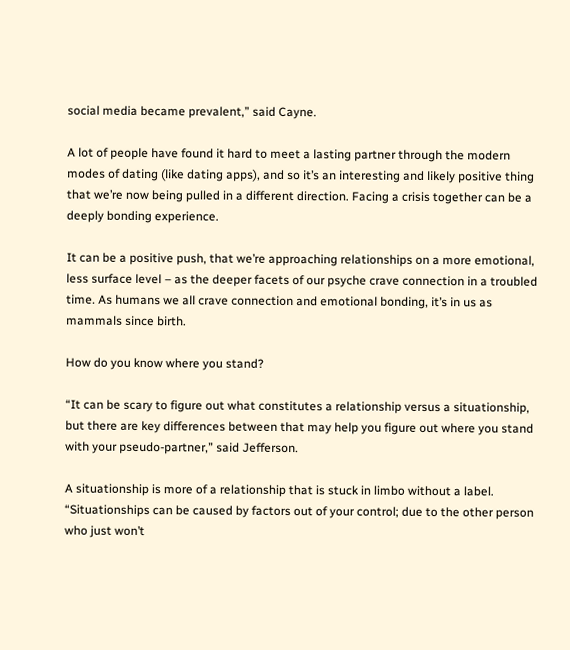social media became prevalent,” said Cayne.

A lot of people have found it hard to meet a lasting partner through the modern modes of dating (like dating apps), and so it’s an interesting and likely positive thing that we’re now being pulled in a different direction. Facing a crisis together can be a deeply bonding experience.

It can be a positive push, that we’re approaching relationships on a more emotional, less surface level – as the deeper facets of our psyche crave connection in a troubled time. As humans we all crave connection and emotional bonding, it’s in us as mammals since birth.

How do you know where you stand?

“It can be scary to figure out what constitutes a relationship versus a situationship, but there are key differences between that may help you figure out where you stand with your pseudo-partner,” said Jefferson.

A situationship is more of a relationship that is stuck in limbo without a label. “Situationships can be caused by factors out of your control; due to the other person who just won’t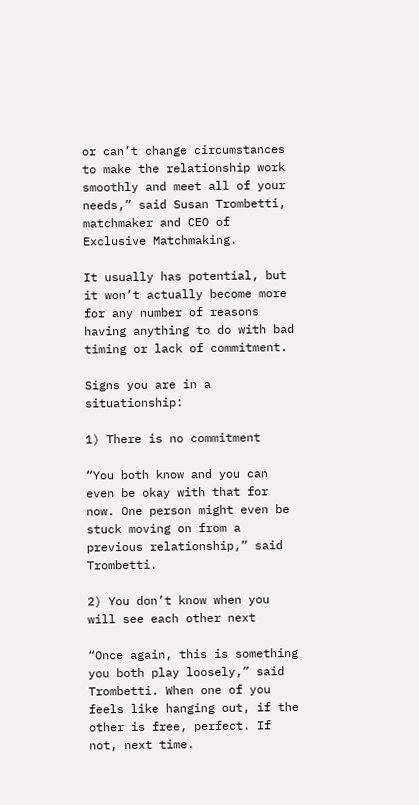or can’t change circumstances to make the relationship work smoothly and meet all of your needs,” said Susan Trombetti, matchmaker and CEO of Exclusive Matchmaking.

It usually has potential, but it won’t actually become more for any number of reasons having anything to do with bad timing or lack of commitment.

Signs you are in a situationship:

1) There is no commitment

“You both know and you can even be okay with that for now. One person might even be stuck moving on from a previous relationship,” said Trombetti.

2) You don’t know when you will see each other next

“Once again, this is something you both play loosely,” said Trombetti. When one of you feels like hanging out, if the other is free, perfect. If not, next time.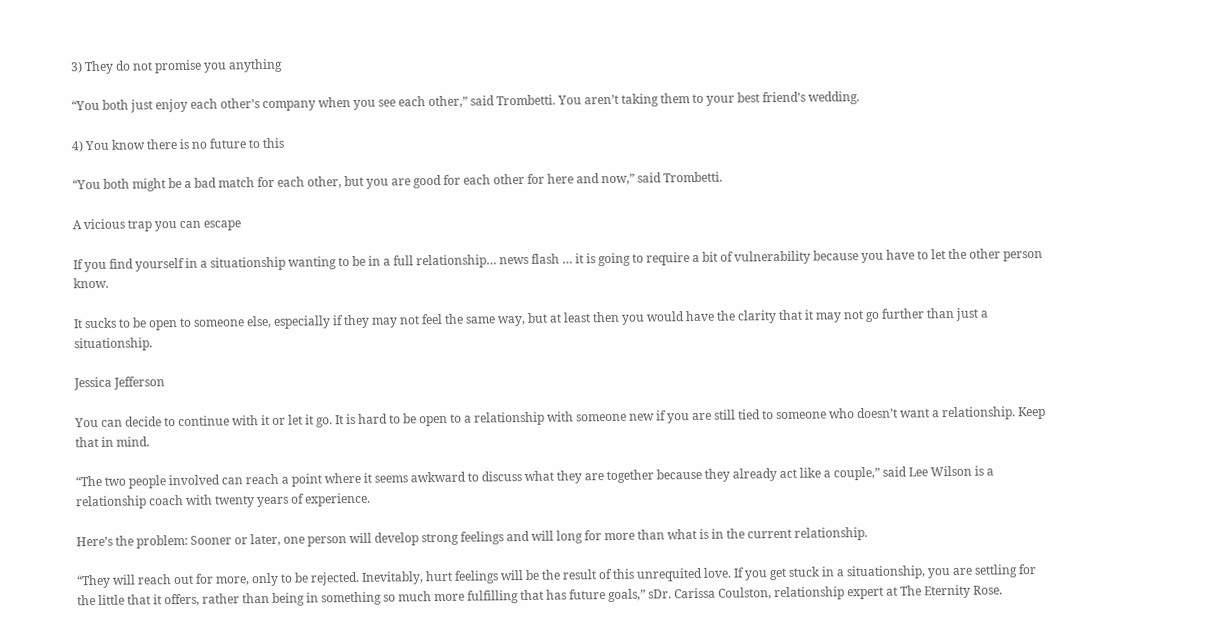3) They do not promise you anything

“You both just enjoy each other’s company when you see each other,” said Trombetti. You aren’t taking them to your best friend’s wedding.

4) You know there is no future to this

“You both might be a bad match for each other, but you are good for each other for here and now,” said Trombetti.

A vicious trap you can escape

If you find yourself in a situationship wanting to be in a full relationship… news flash … it is going to require a bit of vulnerability because you have to let the other person know.

It sucks to be open to someone else, especially if they may not feel the same way, but at least then you would have the clarity that it may not go further than just a situationship.

Jessica Jefferson

You can decide to continue with it or let it go. It is hard to be open to a relationship with someone new if you are still tied to someone who doesn’t want a relationship. Keep that in mind.

“The two people involved can reach a point where it seems awkward to discuss what they are together because they already act like a couple,” said Lee Wilson is a relationship coach with twenty years of experience.

Here’s the problem: Sooner or later, one person will develop strong feelings and will long for more than what is in the current relationship.

“They will reach out for more, only to be rejected. Inevitably, hurt feelings will be the result of this unrequited love. If you get stuck in a situationship, you are settling for the little that it offers, rather than being in something so much more fulfilling that has future goals,” sDr. Carissa Coulston, relationship expert at The Eternity Rose.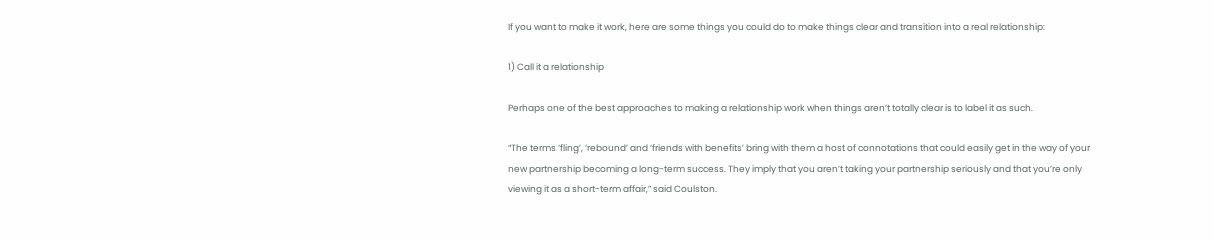If you want to make it work, here are some things you could do to make things clear and transition into a real relationship:

1) Call it a relationship

Perhaps one of the best approaches to making a relationship work when things aren’t totally clear is to label it as such.

“The terms ‘fling’, ‘rebound’ and ‘friends with benefits’ bring with them a host of connotations that could easily get in the way of your new partnership becoming a long-term success. They imply that you aren’t taking your partnership seriously and that you’re only viewing it as a short-term affair,” said Coulston.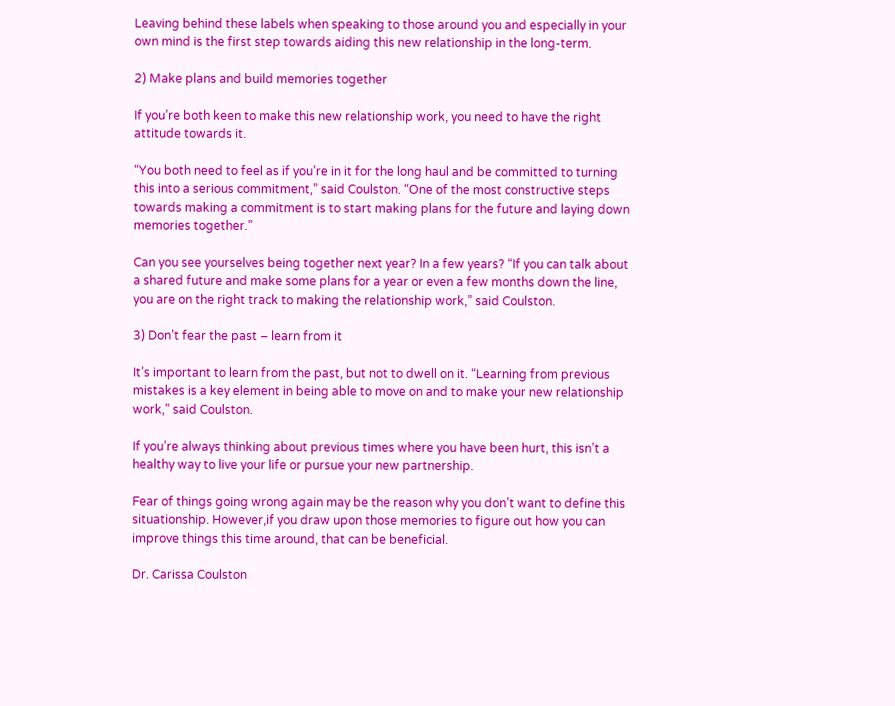Leaving behind these labels when speaking to those around you and especially in your own mind is the first step towards aiding this new relationship in the long-term.

2) Make plans and build memories together

If you’re both keen to make this new relationship work, you need to have the right attitude towards it.

“You both need to feel as if you’re in it for the long haul and be committed to turning this into a serious commitment,” said Coulston. “One of the most constructive steps towards making a commitment is to start making plans for the future and laying down memories together.”

Can you see yourselves being together next year? In a few years? “If you can talk about a shared future and make some plans for a year or even a few months down the line, you are on the right track to making the relationship work,” said Coulston.

3) Don’t fear the past – learn from it

It’s important to learn from the past, but not to dwell on it. “Learning from previous mistakes is a key element in being able to move on and to make your new relationship work,” said Coulston.

If you’re always thinking about previous times where you have been hurt, this isn’t a healthy way to live your life or pursue your new partnership.

Fear of things going wrong again may be the reason why you don’t want to define this situationship. However,if you draw upon those memories to figure out how you can improve things this time around, that can be beneficial.

Dr. Carissa Coulston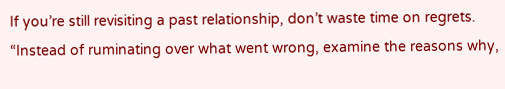If you’re still revisiting a past relationship, don’t waste time on regrets. “Instead of ruminating over what went wrong, examine the reasons why,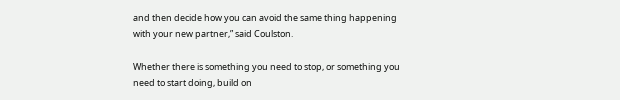and then decide how you can avoid the same thing happening with your new partner,” said Coulston.

Whether there is something you need to stop, or something you need to start doing, build on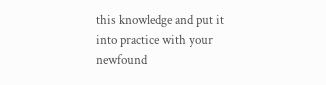this knowledge and put it into practice with your newfound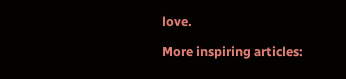love.

More inspiring articles: